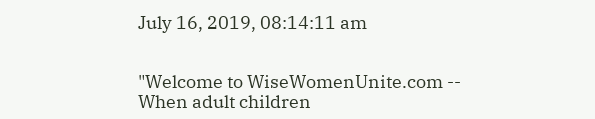July 16, 2019, 08:14:11 am


"Welcome to WiseWomenUnite.com -- When adult children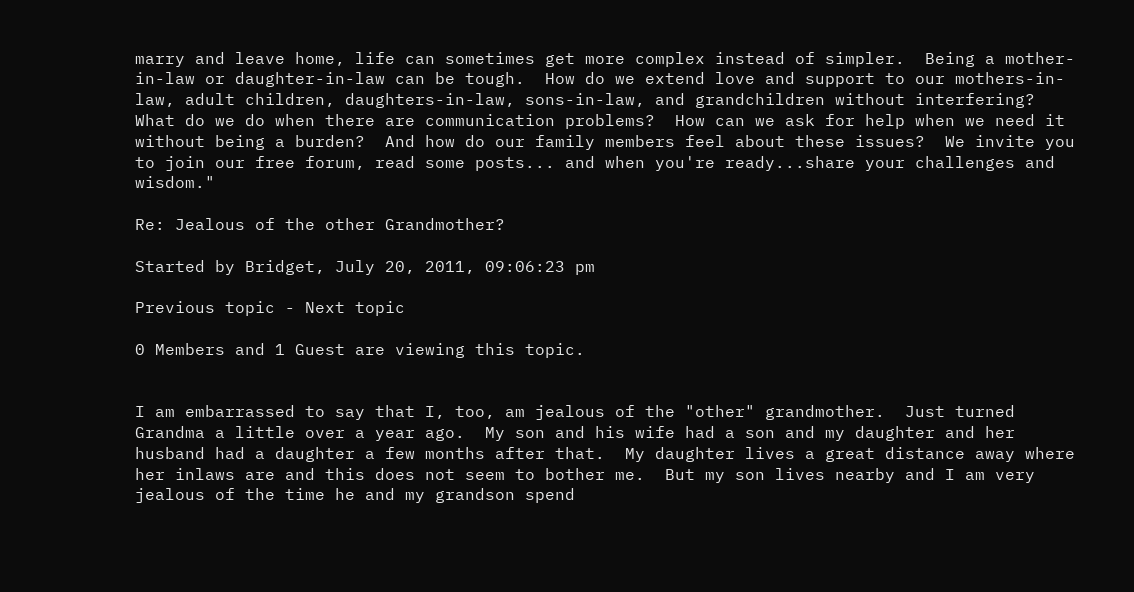marry and leave home, life can sometimes get more complex instead of simpler.  Being a mother-in-law or daughter-in-law can be tough.  How do we extend love and support to our mothers-in-law, adult children, daughters-in-law, sons-in-law, and grandchildren without interfering?  What do we do when there are communication problems?  How can we ask for help when we need it without being a burden?  And how do our family members feel about these issues?  We invite you to join our free forum, read some posts... and when you're ready...share your challenges and wisdom."

Re: Jealous of the other Grandmother?

Started by Bridget, July 20, 2011, 09:06:23 pm

Previous topic - Next topic

0 Members and 1 Guest are viewing this topic.


I am embarrassed to say that I, too, am jealous of the "other" grandmother.  Just turned Grandma a little over a year ago.  My son and his wife had a son and my daughter and her husband had a daughter a few months after that.  My daughter lives a great distance away where her inlaws are and this does not seem to bother me.  But my son lives nearby and I am very jealous of the time he and my grandson spend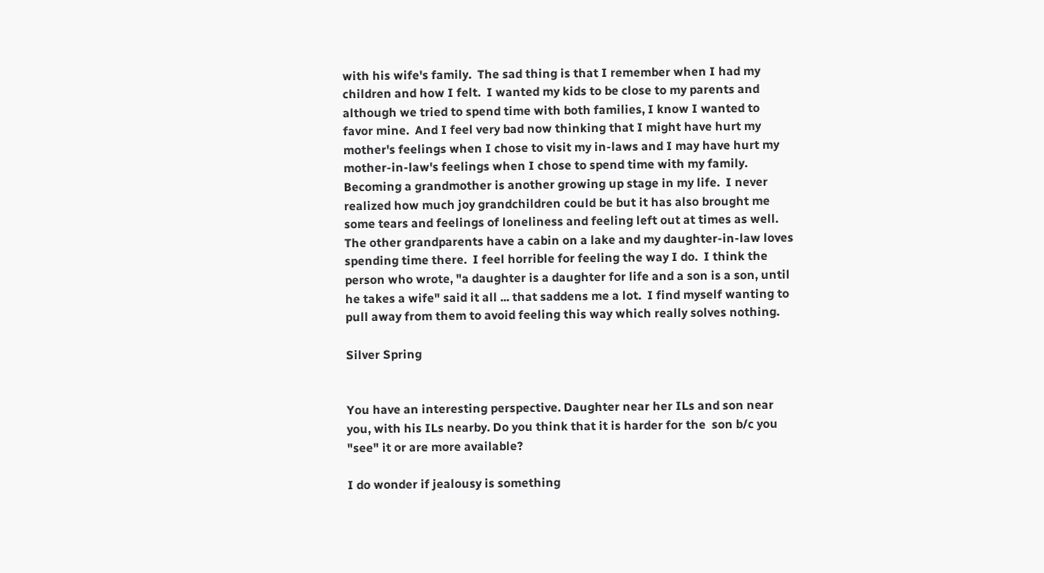with his wife's family.  The sad thing is that I remember when I had my children and how I felt.  I wanted my kids to be close to my parents and although we tried to spend time with both families, I know I wanted to favor mine.  And I feel very bad now thinking that I might have hurt my mother's feelings when I chose to visit my in-laws and I may have hurt my mother-in-law's feelings when I chose to spend time with my family.  Becoming a grandmother is another growing up stage in my life.  I never realized how much joy grandchildren could be but it has also brought me some tears and feelings of loneliness and feeling left out at times as well.  The other grandparents have a cabin on a lake and my daughter-in-law loves spending time there.  I feel horrible for feeling the way I do.  I think the person who wrote, "a daughter is a daughter for life and a son is a son, until he takes a wife" said it all ... that saddens me a lot.  I find myself wanting to pull away from them to avoid feeling this way which really solves nothing.

Silver Spring


You have an interesting perspective. Daughter near her ILs and son near you, with his ILs nearby. Do you think that it is harder for the  son b/c you "see" it or are more available?

I do wonder if jealousy is something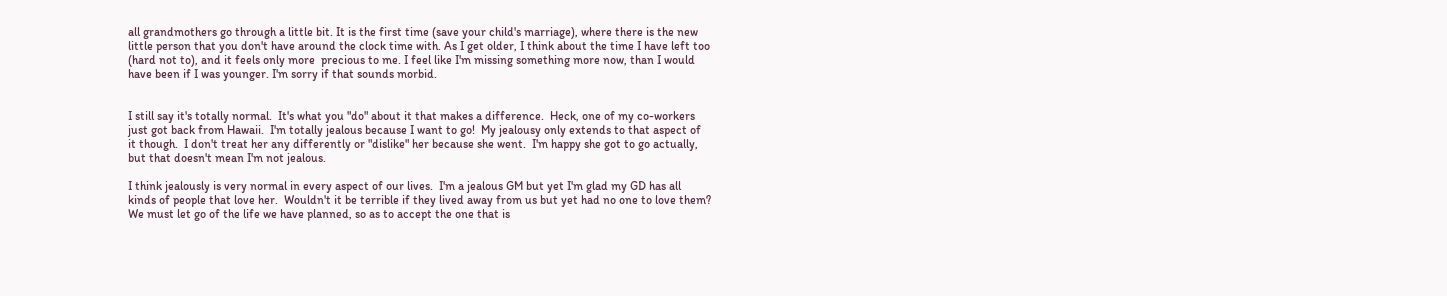all grandmothers go through a little bit. It is the first time (save your child's marriage), where there is the new little person that you don't have around the clock time with. As I get older, I think about the time I have left too (hard not to), and it feels only more  precious to me. I feel like I'm missing something more now, than I would have been if I was younger. I'm sorry if that sounds morbid.


I still say it's totally normal.  It's what you "do" about it that makes a difference.  Heck, one of my co-workers just got back from Hawaii.  I'm totally jealous because I want to go!  My jealousy only extends to that aspect of it though.  I don't treat her any differently or "dislike" her because she went.  I'm happy she got to go actually, but that doesn't mean I'm not jealous.

I think jealously is very normal in every aspect of our lives.  I'm a jealous GM but yet I'm glad my GD has all kinds of people that love her.  Wouldn't it be terrible if they lived away from us but yet had no one to love them?
We must let go of the life we have planned, so as to accept the one that is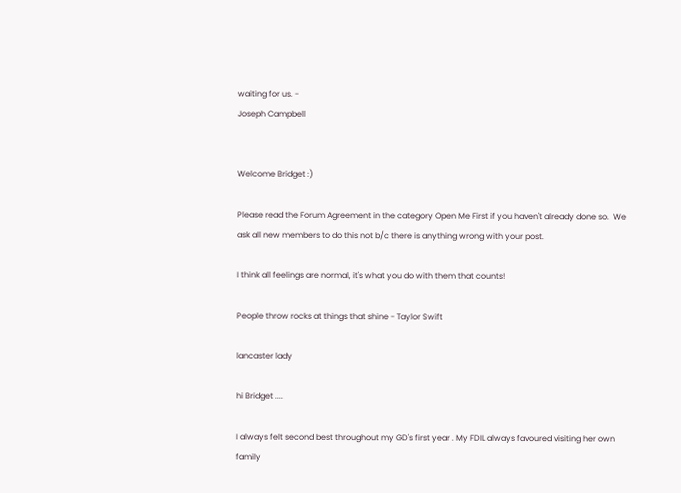waiting for us. -
Joseph Campbell


Welcome Bridget :)

Please read the Forum Agreement in the category Open Me First if you haven't already done so.  We ask all new members to do this not b/c there is anything wrong with your post.

I think all feelings are normal, it's what you do with them that counts!

People throw rocks at things that shine - Taylor Swift

lancaster lady

hi Bridget ....

I always felt second best throughout my GD's first year . My FDIL always favoured visiting her own family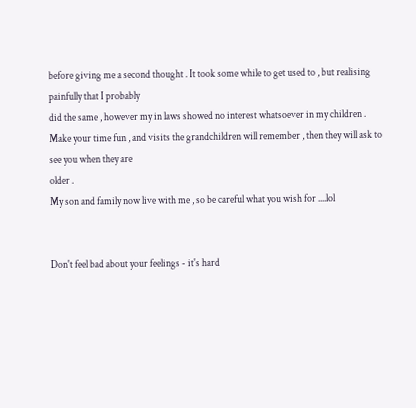before giving me a second thought . It took some while to get used to , but realising painfully that I probably
did the same , however my in laws showed no interest whatsoever in my children .
Make your time fun , and visits the grandchildren will remember , then they will ask to see you when they are
older .
My son and family now live with me , so be careful what you wish for ....lol


Don't feel bad about your feelings - it's hard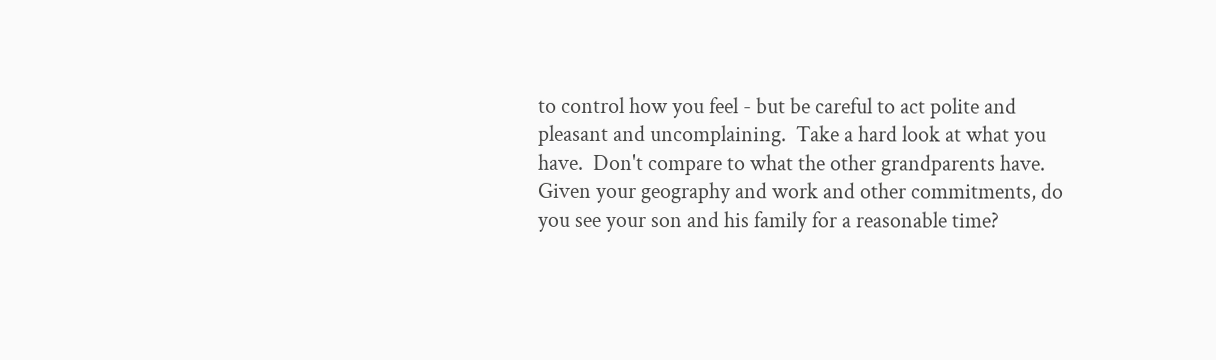to control how you feel - but be careful to act polite and pleasant and uncomplaining.  Take a hard look at what you have.  Don't compare to what the other grandparents have.  Given your geography and work and other commitments, do you see your son and his family for a reasonable time?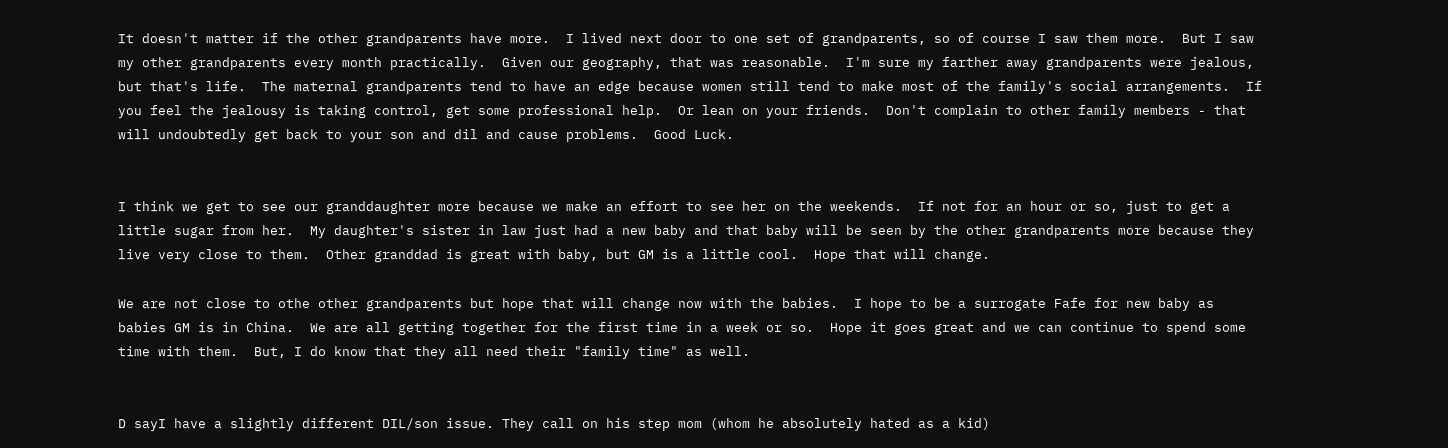It doesn't matter if the other grandparents have more.  I lived next door to one set of grandparents, so of course I saw them more.  But I saw my other grandparents every month practically.  Given our geography, that was reasonable.  I'm sure my farther away grandparents were jealous, but that's life.  The maternal grandparents tend to have an edge because women still tend to make most of the family's social arrangements.  If you feel the jealousy is taking control, get some professional help.  Or lean on your friends.  Don't complain to other family members - that will undoubtedly get back to your son and dil and cause problems.  Good Luck.


I think we get to see our granddaughter more because we make an effort to see her on the weekends.  If not for an hour or so, just to get a little sugar from her.  My daughter's sister in law just had a new baby and that baby will be seen by the other grandparents more because they live very close to them.  Other granddad is great with baby, but GM is a little cool.  Hope that will change.

We are not close to othe other grandparents but hope that will change now with the babies.  I hope to be a surrogate Fafe for new baby as babies GM is in China.  We are all getting together for the first time in a week or so.  Hope it goes great and we can continue to spend some time with them.  But, I do know that they all need their "family time" as well.


D sayI have a slightly different DIL/son issue. They call on his step mom (whom he absolutely hated as a kid)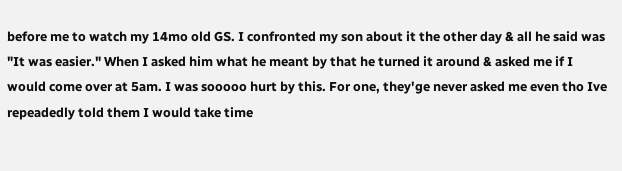before me to watch my 14mo old GS. I confronted my son about it the other day & all he said was "It was easier." When I asked him what he meant by that he turned it around & asked me if I would come over at 5am. I was sooooo hurt by this. For one, they'ge never asked me even tho Ive repeadedly told them I would take time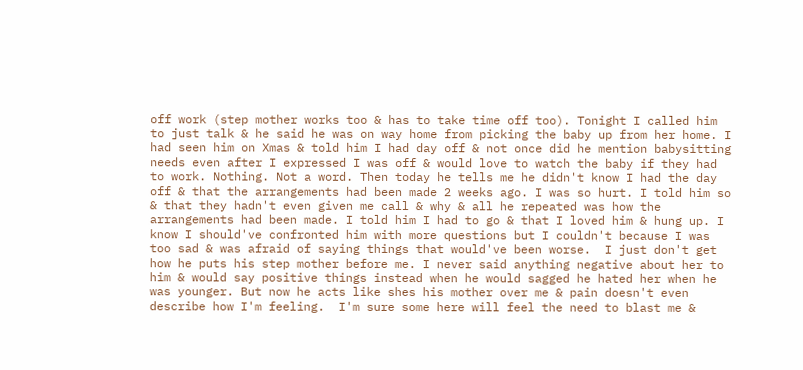off work (step mother works too & has to take time off too). Tonight I called him to just talk & he said he was on way home from picking the baby up from her home. I had seen him on Xmas & told him I had day off & not once did he mention babysitting needs even after I expressed I was off & would love to watch the baby if they had to work. Nothing. Not a word. Then today he tells me he didn't know I had the day off & that the arrangements had been made 2 weeks ago. I was so hurt. I told him so & that they hadn't even given me call & why & all he repeated was how the arrangements had been made. I told him I had to go & that I loved him & hung up. I know I should've confronted him with more questions but I couldn't because I was too sad & was afraid of saying things that would've been worse.  I just don't get how he puts his step mother before me. I never said anything negative about her to him & would say positive things instead when he would sagged he hated her when he was younger. But now he acts like shes his mother over me & pain doesn't even describe how I'm feeling.  I'm sure some here will feel the need to blast me &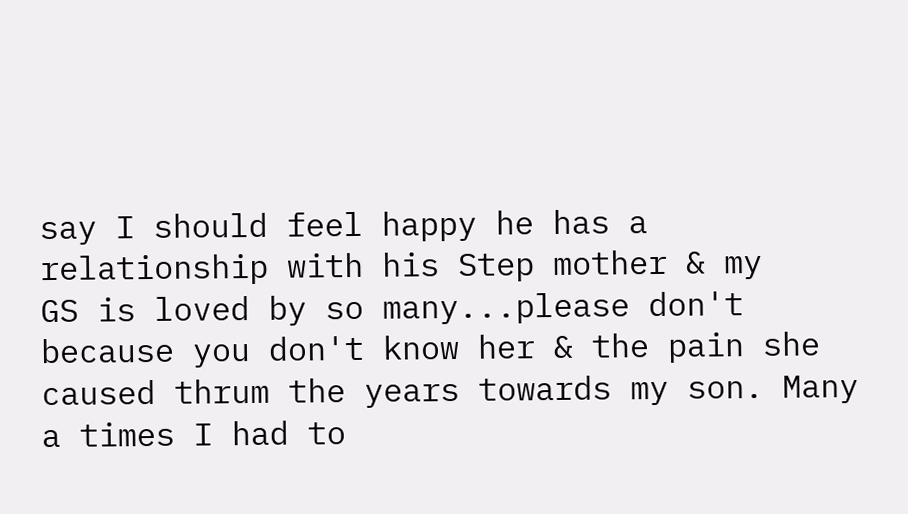say I should feel happy he has a relationship with his Step mother & my
GS is loved by so many...please don't because you don't know her & the pain she caused thrum the years towards my son. Many a times I had to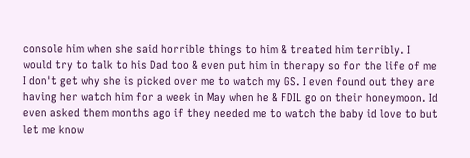console him when she said horrible things to him & treated him terribly. I would try to talk to his Dad too & even put him in therapy so for the life of me I don't get why she is picked over me to watch my GS. I even found out they are having her watch him for a week in May when he & FDIL go on their honeymoon. Id even asked them months ago if they needed me to watch the baby id love to but let me know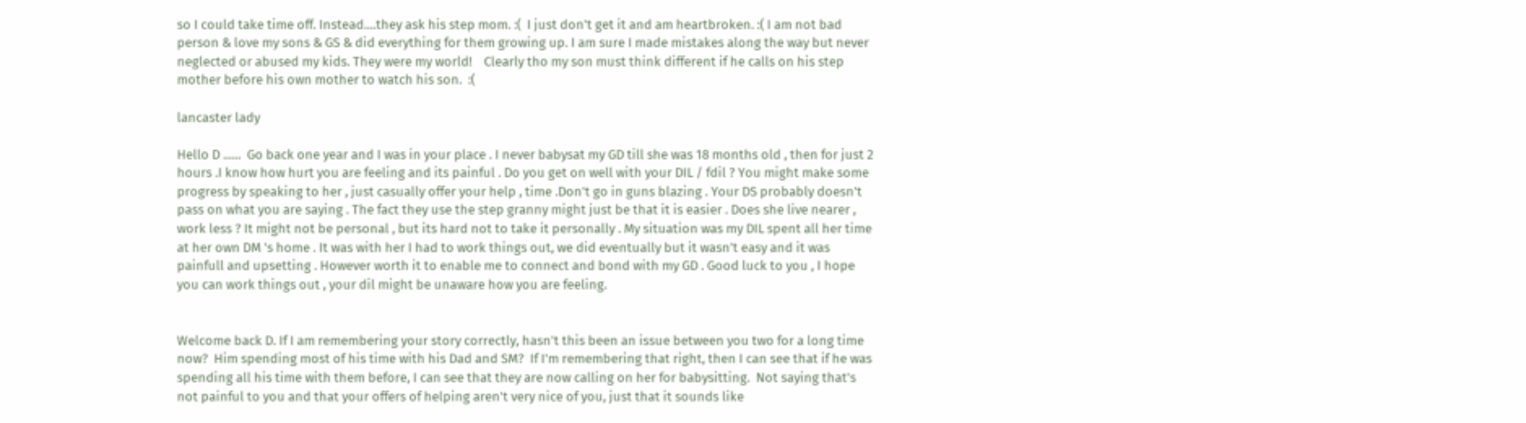so I could take time off. Instead....they ask his step mom. :(  I just don't get it and am heartbroken. :( I am not bad person & love my sons & GS & did everything for them growing up. I am sure I made mistakes along the way but never neglected or abused my kids. They were my world!    Clearly tho my son must think different if he calls on his step mother before his own mother to watch his son.  :(

lancaster lady

Hello D ......  Go back one year and I was in your place . I never babysat my GD till she was 18 months old , then for just 2 hours .I know how hurt you are feeling and its painful . Do you get on well with your DIL / fdil ? You might make some progress by speaking to her , just casually offer your help , time .Don't go in guns blazing . Your DS probably doesn't pass on what you are saying . The fact they use the step granny might just be that it is easier . Does she live nearer , work less ? It might not be personal , but its hard not to take it personally . My situation was my DIL spent all her time at her own DM 's home . It was with her I had to work things out, we did eventually but it wasn't easy and it was painfull and upsetting . However worth it to enable me to connect and bond with my GD . Good luck to you , I hope you can work things out , your dil might be unaware how you are feeling.


Welcome back D. If I am remembering your story correctly, hasn't this been an issue between you two for a long time now?  Him spending most of his time with his Dad and SM?  If I'm remembering that right, then I can see that if he was spending all his time with them before, I can see that they are now calling on her for babysitting.  Not saying that's not painful to you and that your offers of helping aren't very nice of you, just that it sounds like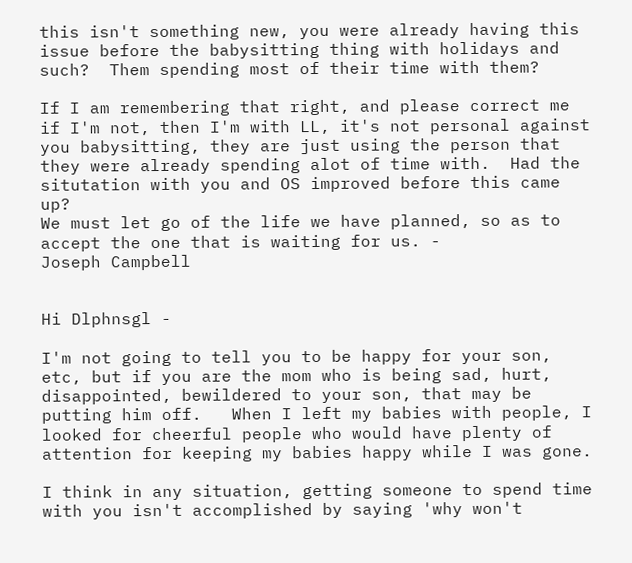this isn't something new, you were already having this issue before the babysitting thing with holidays and such?  Them spending most of their time with them?

If I am remembering that right, and please correct me if I'm not, then I'm with LL, it's not personal against you babysitting, they are just using the person that they were already spending alot of time with.  Had the situtation with you and OS improved before this came up?
We must let go of the life we have planned, so as to accept the one that is waiting for us. -
Joseph Campbell


Hi Dlphnsgl -

I'm not going to tell you to be happy for your son, etc, but if you are the mom who is being sad, hurt, disappointed, bewildered to your son, that may be putting him off.   When I left my babies with people, I looked for cheerful people who would have plenty of attention for keeping my babies happy while I was gone.

I think in any situation, getting someone to spend time with you isn't accomplished by saying 'why won't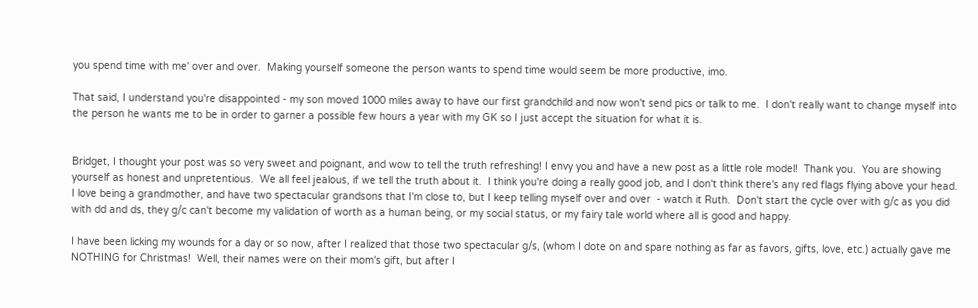you spend time with me' over and over.  Making yourself someone the person wants to spend time would seem be more productive, imo.

That said, I understand you're disappointed - my son moved 1000 miles away to have our first grandchild and now won't send pics or talk to me.  I don't really want to change myself into the person he wants me to be in order to garner a possible few hours a year with my GK so I just accept the situation for what it is.


Bridget, I thought your post was so very sweet and poignant, and wow to tell the truth refreshing! I envy you and have a new post as a little role model!  Thank you.  You are showing yourself as honest and unpretentious.  We all feel jealous, if we tell the truth about it.  I think you're doing a really good job, and I don't think there's any red flags flying above your head.  I love being a grandmother, and have two spectacular grandsons that I'm close to, but I keep telling myself over and over  - watch it Ruth.  Don't start the cycle over with g/c as you did with dd and ds, they g/c can't become my validation of worth as a human being, or my social status, or my fairy tale world where all is good and happy.

I have been licking my wounds for a day or so now, after I realized that those two spectacular g/s, (whom I dote on and spare nothing as far as favors, gifts, love, etc.) actually gave me NOTHING for Christmas!  Well, their names were on their mom's gift, but after I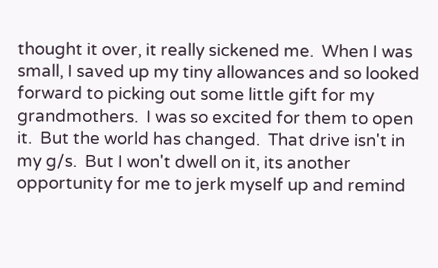thought it over, it really sickened me.  When I was small, I saved up my tiny allowances and so looked forward to picking out some little gift for my grandmothers.  I was so excited for them to open it.  But the world has changed.  That drive isn't in my g/s.  But I won't dwell on it, its another opportunity for me to jerk myself up and remind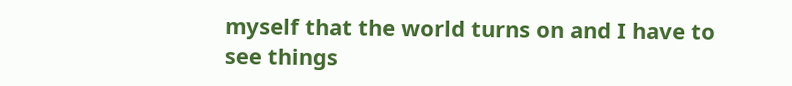myself that the world turns on and I have to see things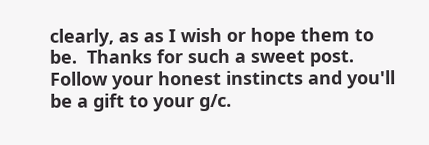clearly, as as I wish or hope them to be.  Thanks for such a sweet post.  Follow your honest instincts and you'll be a gift to your g/c.